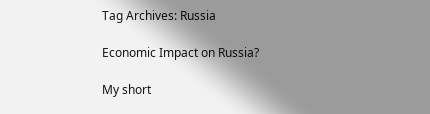Tag Archives: Russia

Economic Impact on Russia?

My short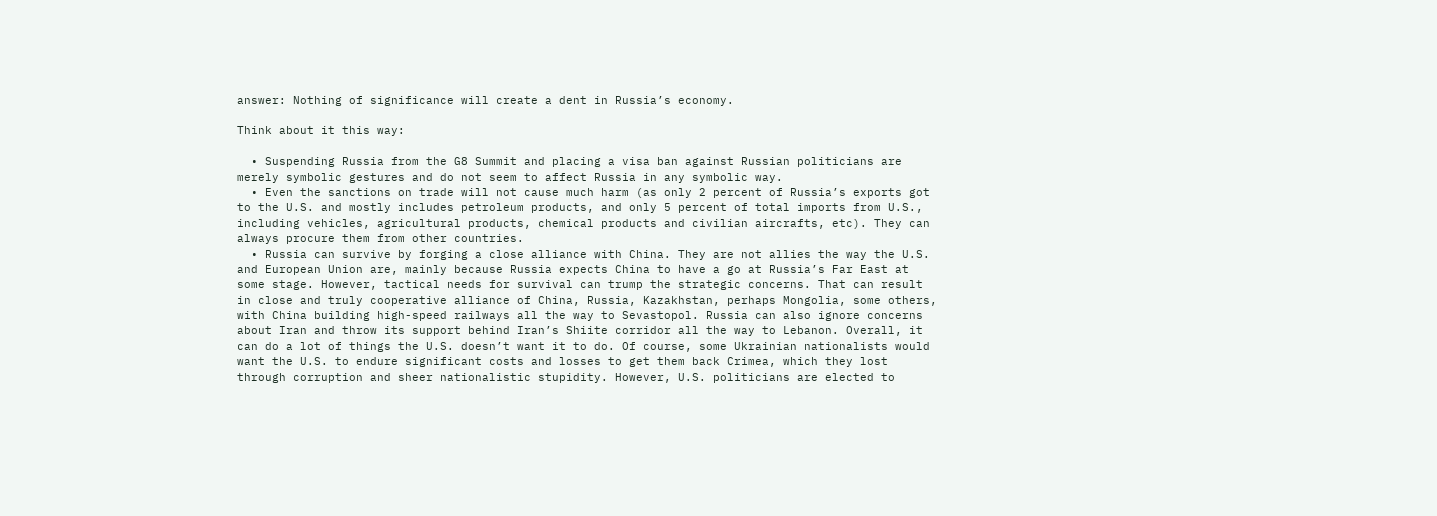answer: Nothing of significance will create a dent in Russia’s economy.

Think about it this way:

  • Suspending Russia from the G8 Summit and placing a visa ban against Russian politicians are merely symbolic gestures and do not seem to affect Russia in any symbolic way.
  • Even the sanctions on trade will not cause much harm (as only 2 percent of Russia’s exports got to the U.S. and mostly includes petroleum products, and only 5 percent of total imports from U.S., including vehicles, agricultural products, chemical products and civilian aircrafts, etc). They can always procure them from other countries.
  • Russia can survive by forging a close alliance with China. They are not allies the way the U.S. and European Union are, mainly because Russia expects China to have a go at Russia’s Far East at some stage. However, tactical needs for survival can trump the strategic concerns. That can result in close and truly cooperative alliance of China, Russia, Kazakhstan, perhaps Mongolia, some others, with China building high-speed railways all the way to Sevastopol. Russia can also ignore concerns about Iran and throw its support behind Iran’s Shiite corridor all the way to Lebanon. Overall, it can do a lot of things the U.S. doesn’t want it to do. Of course, some Ukrainian nationalists would want the U.S. to endure significant costs and losses to get them back Crimea, which they lost through corruption and sheer nationalistic stupidity. However, U.S. politicians are elected to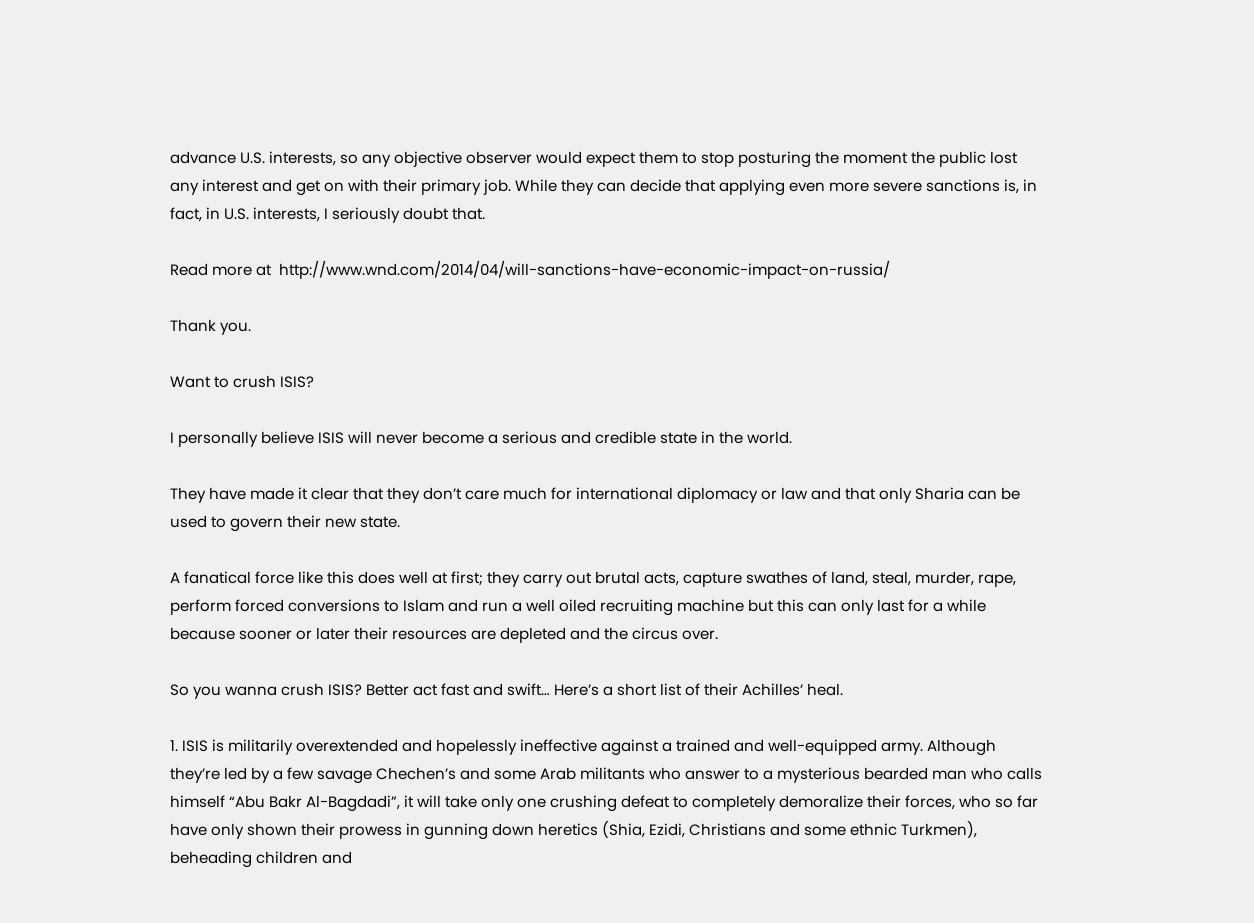advance U.S. interests, so any objective observer would expect them to stop posturing the moment the public lost any interest and get on with their primary job. While they can decide that applying even more severe sanctions is, in fact, in U.S. interests, I seriously doubt that.

Read more at  http://www.wnd.com/2014/04/will-sanctions-have-economic-impact-on-russia/

Thank you.

Want to crush ISIS?

I personally believe ISIS will never become a serious and credible state in the world.

They have made it clear that they don’t care much for international diplomacy or law and that only Sharia can be used to govern their new state.

A fanatical force like this does well at first; they carry out brutal acts, capture swathes of land, steal, murder, rape, perform forced conversions to Islam and run a well oiled recruiting machine but this can only last for a while because sooner or later their resources are depleted and the circus over.

So you wanna crush ISIS? Better act fast and swift… Here’s a short list of their Achilles’ heal.

1. ISIS is militarily overextended and hopelessly ineffective against a trained and well-equipped army. Although they’re led by a few savage Chechen’s and some Arab militants who answer to a mysterious bearded man who calls himself “Abu Bakr Al-Bagdadi”, it will take only one crushing defeat to completely demoralize their forces, who so far have only shown their prowess in gunning down heretics (Shia, Ezidi, Christians and some ethnic Turkmen), beheading children and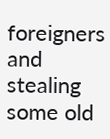foreigners and stealing some old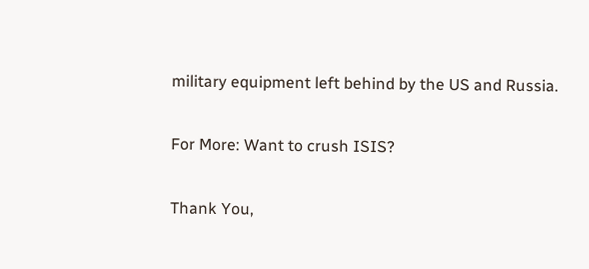military equipment left behind by the US and Russia.


For More: Want to crush ISIS?


Thank You,